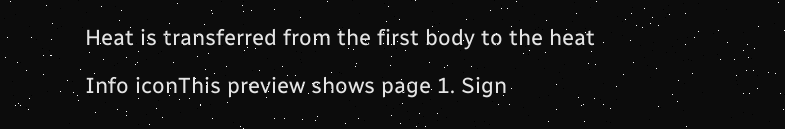Heat is transferred from the first body to the heat

Info iconThis preview shows page 1. Sign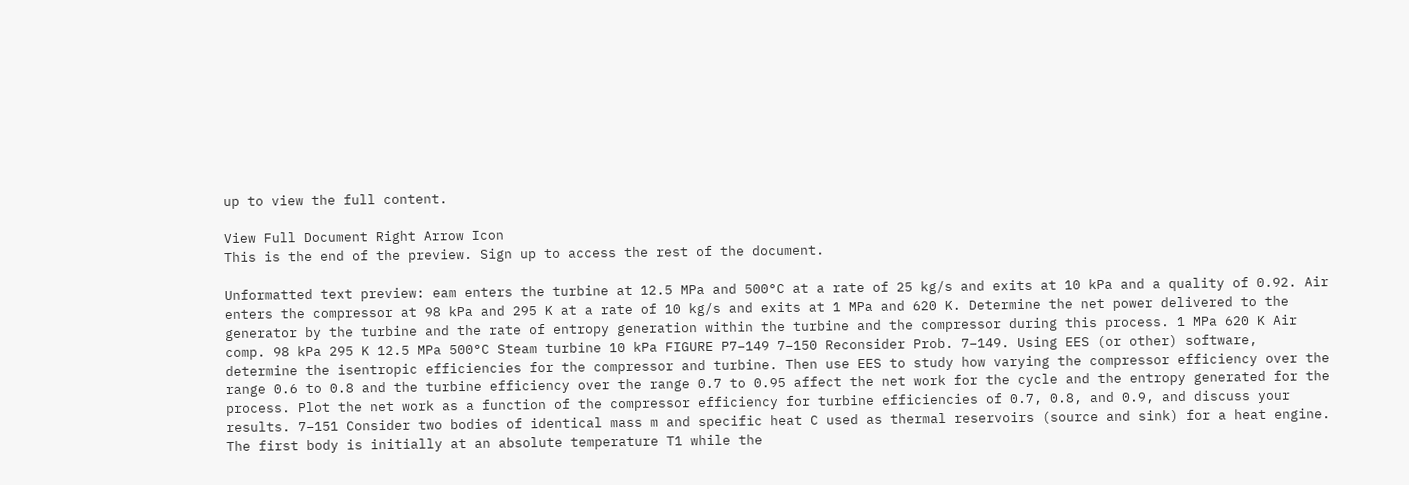up to view the full content.

View Full Document Right Arrow Icon
This is the end of the preview. Sign up to access the rest of the document.

Unformatted text preview: eam enters the turbine at 12.5 MPa and 500°C at a rate of 25 kg/s and exits at 10 kPa and a quality of 0.92. Air enters the compressor at 98 kPa and 295 K at a rate of 10 kg/s and exits at 1 MPa and 620 K. Determine the net power delivered to the generator by the turbine and the rate of entropy generation within the turbine and the compressor during this process. 1 MPa 620 K Air comp. 98 kPa 295 K 12.5 MPa 500°C Steam turbine 10 kPa FIGURE P7–149 7–150 Reconsider Prob. 7–149. Using EES (or other) software, determine the isentropic efficiencies for the compressor and turbine. Then use EES to study how varying the compressor efficiency over the range 0.6 to 0.8 and the turbine efficiency over the range 0.7 to 0.95 affect the net work for the cycle and the entropy generated for the process. Plot the net work as a function of the compressor efficiency for turbine efficiencies of 0.7, 0.8, and 0.9, and discuss your results. 7–151 Consider two bodies of identical mass m and specific heat C used as thermal reservoirs (source and sink) for a heat engine. The first body is initially at an absolute temperature T1 while the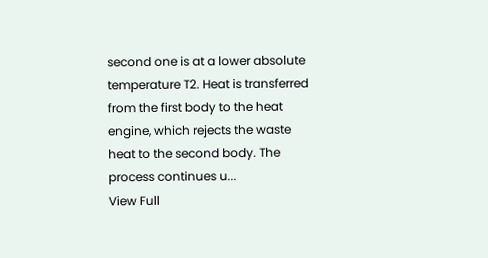second one is at a lower absolute temperature T2. Heat is transferred from the first body to the heat engine, which rejects the waste heat to the second body. The process continues u...
View Full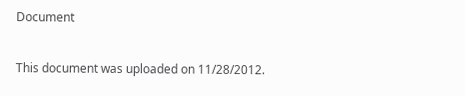Document

This document was uploaded on 11/28/2012.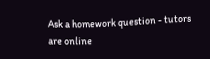Ask a homework question - tutors are online